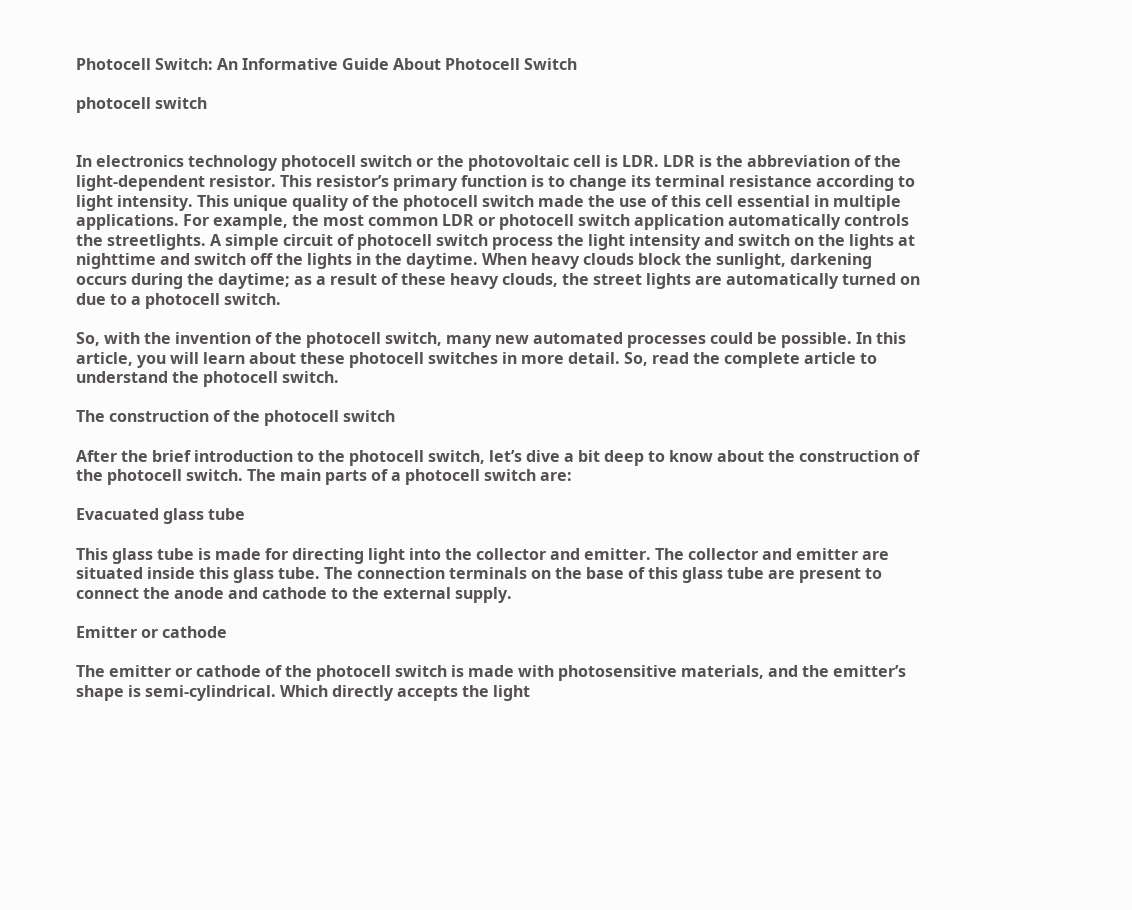Photocell Switch: An Informative Guide About Photocell Switch

photocell switch


In electronics technology photocell switch or the photovoltaic cell is LDR. LDR is the abbreviation of the light-dependent resistor. This resistor’s primary function is to change its terminal resistance according to light intensity. This unique quality of the photocell switch made the use of this cell essential in multiple applications. For example, the most common LDR or photocell switch application automatically controls the streetlights. A simple circuit of photocell switch process the light intensity and switch on the lights at nighttime and switch off the lights in the daytime. When heavy clouds block the sunlight, darkening occurs during the daytime; as a result of these heavy clouds, the street lights are automatically turned on due to a photocell switch.

So, with the invention of the photocell switch, many new automated processes could be possible. In this article, you will learn about these photocell switches in more detail. So, read the complete article to understand the photocell switch.

The construction of the photocell switch

After the brief introduction to the photocell switch, let’s dive a bit deep to know about the construction of the photocell switch. The main parts of a photocell switch are:

Evacuated glass tube

This glass tube is made for directing light into the collector and emitter. The collector and emitter are situated inside this glass tube. The connection terminals on the base of this glass tube are present to connect the anode and cathode to the external supply.

Emitter or cathode

The emitter or cathode of the photocell switch is made with photosensitive materials, and the emitter’s shape is semi-cylindrical. Which directly accepts the light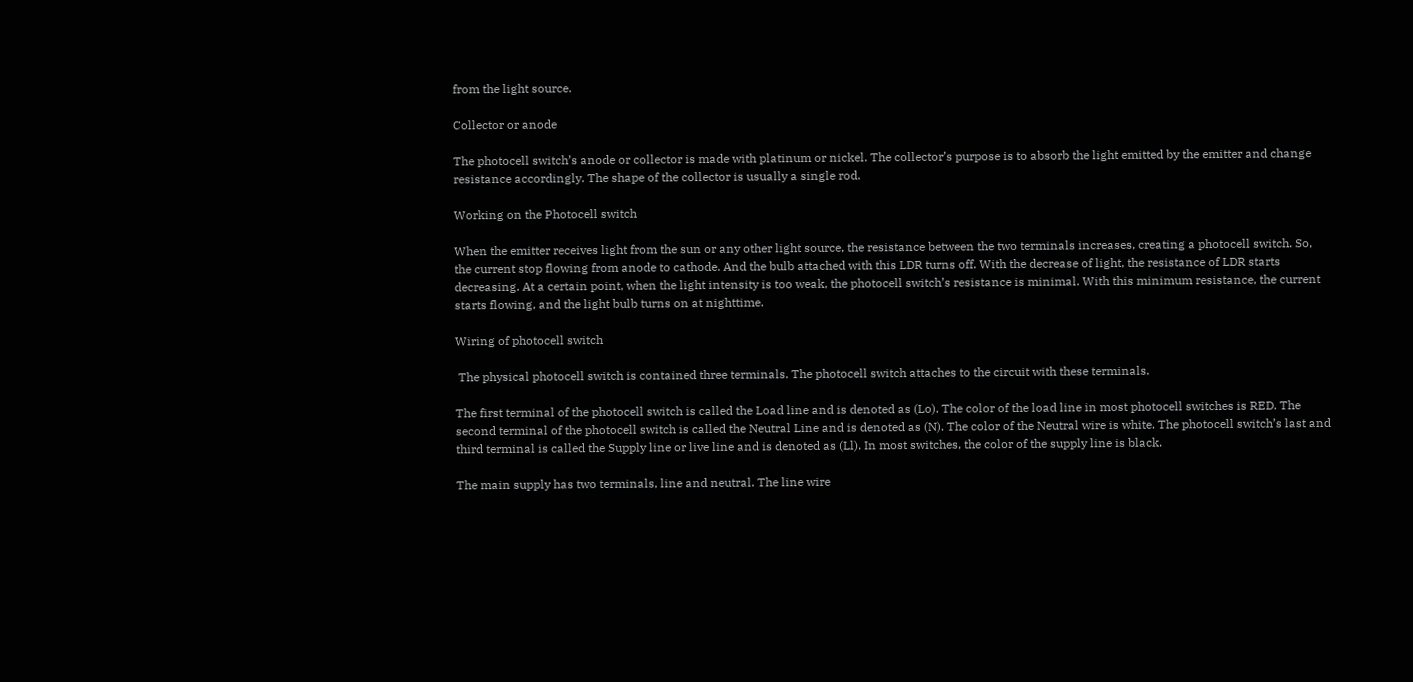from the light source.

Collector or anode

The photocell switch’s anode or collector is made with platinum or nickel. The collector’s purpose is to absorb the light emitted by the emitter and change resistance accordingly. The shape of the collector is usually a single rod.

Working on the Photocell switch

When the emitter receives light from the sun or any other light source, the resistance between the two terminals increases, creating a photocell switch. So, the current stop flowing from anode to cathode. And the bulb attached with this LDR turns off. With the decrease of light, the resistance of LDR starts decreasing. At a certain point, when the light intensity is too weak, the photocell switch’s resistance is minimal. With this minimum resistance, the current starts flowing, and the light bulb turns on at nighttime.

Wiring of photocell switch

 The physical photocell switch is contained three terminals. The photocell switch attaches to the circuit with these terminals.

The first terminal of the photocell switch is called the Load line and is denoted as (Lo). The color of the load line in most photocell switches is RED. The second terminal of the photocell switch is called the Neutral Line and is denoted as (N). The color of the Neutral wire is white. The photocell switch’s last and third terminal is called the Supply line or live line and is denoted as (Ll). In most switches, the color of the supply line is black.

The main supply has two terminals, line and neutral. The line wire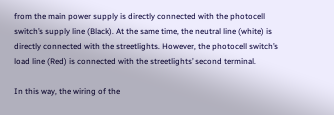from the main power supply is directly connected with the photocell switch’s supply line (Black). At the same time, the neutral line (white) is directly connected with the streetlights. However, the photocell switch’s load line (Red) is connected with the streetlights’ second terminal.

In this way, the wiring of the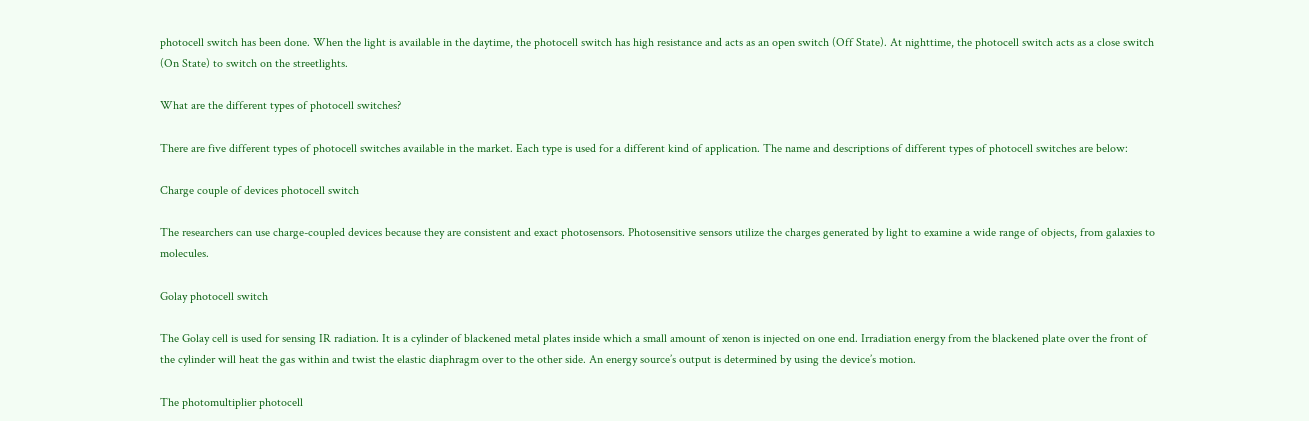photocell switch has been done. When the light is available in the daytime, the photocell switch has high resistance and acts as an open switch (Off State). At nighttime, the photocell switch acts as a close switch (On State) to switch on the streetlights.

What are the different types of photocell switches?

There are five different types of photocell switches available in the market. Each type is used for a different kind of application. The name and descriptions of different types of photocell switches are below:

Charge couple of devices photocell switch

The researchers can use charge-coupled devices because they are consistent and exact photosensors. Photosensitive sensors utilize the charges generated by light to examine a wide range of objects, from galaxies to molecules.

Golay photocell switch

The Golay cell is used for sensing IR radiation. It is a cylinder of blackened metal plates inside which a small amount of xenon is injected on one end. Irradiation energy from the blackened plate over the front of the cylinder will heat the gas within and twist the elastic diaphragm over to the other side. An energy source’s output is determined by using the device’s motion.

The photomultiplier photocell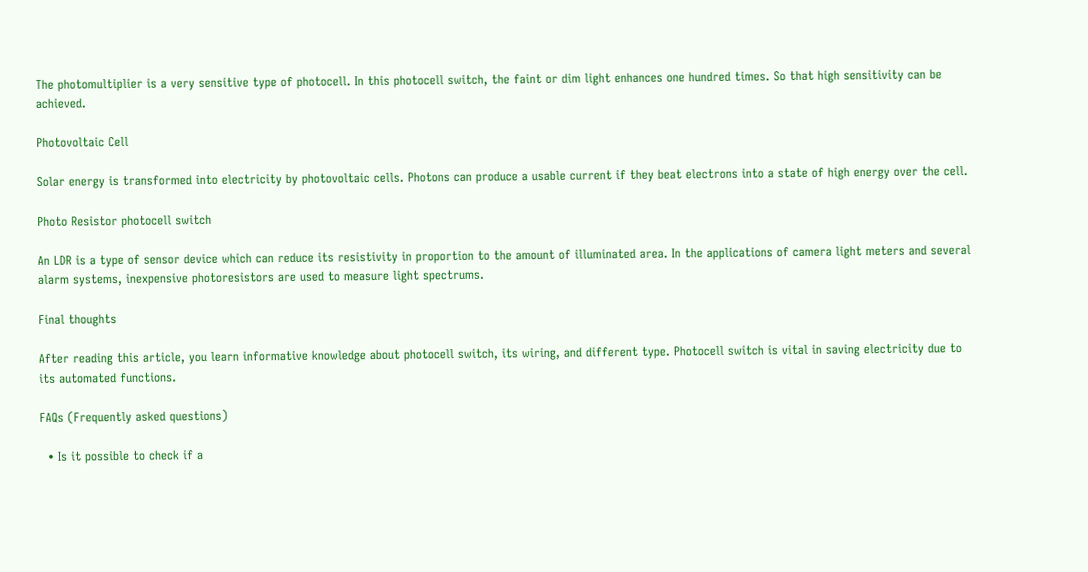The photomultiplier is a very sensitive type of photocell. In this photocell switch, the faint or dim light enhances one hundred times. So that high sensitivity can be achieved.

Photovoltaic Cell

Solar energy is transformed into electricity by photovoltaic cells. Photons can produce a usable current if they beat electrons into a state of high energy over the cell.

Photo Resistor photocell switch

An LDR is a type of sensor device which can reduce its resistivity in proportion to the amount of illuminated area. In the applications of camera light meters and several alarm systems, inexpensive photoresistors are used to measure light spectrums.

Final thoughts

After reading this article, you learn informative knowledge about photocell switch, its wiring, and different type. Photocell switch is vital in saving electricity due to its automated functions.

FAQs (Frequently asked questions)

  • Is it possible to check if a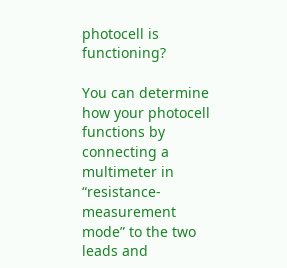photocell is functioning?

You can determine how your photocell functions by connecting a multimeter in “resistance-measurement mode” to the two leads and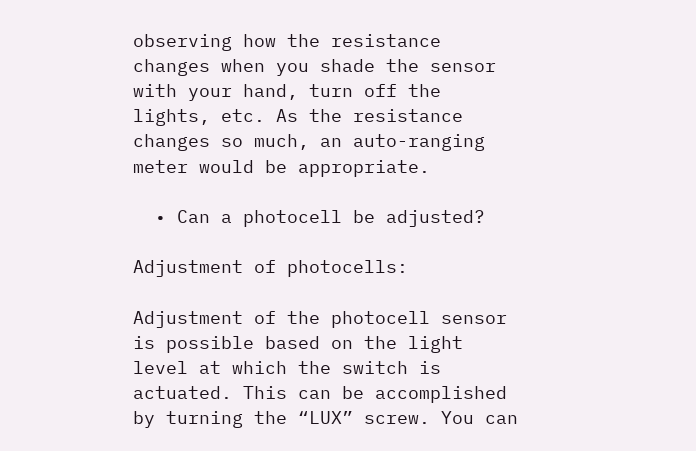observing how the resistance changes when you shade the sensor with your hand, turn off the lights, etc. As the resistance changes so much, an auto-ranging meter would be appropriate.

  • Can a photocell be adjusted?

Adjustment of photocells:

Adjustment of the photocell sensor is possible based on the light level at which the switch is actuated. This can be accomplished by turning the “LUX” screw. You can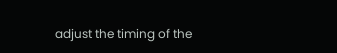adjust the timing of the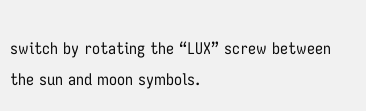switch by rotating the “LUX” screw between the sun and moon symbols.